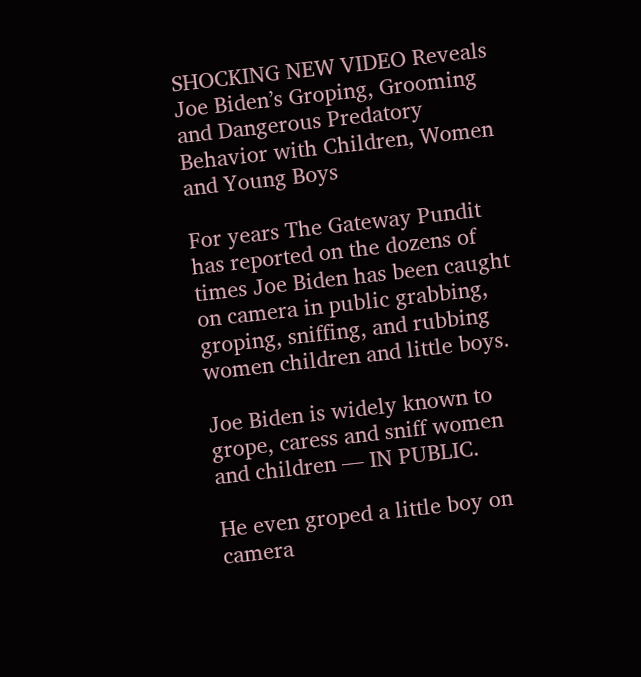SHOCKING NEW VIDEO Reveals Joe Biden’s Groping, Grooming and Dangerous Predatory Behavior with Children, Women and Young Boys

For years The Gateway Pundit has reported on the dozens of times Joe Biden has been caught on camera in public grabbing, groping, sniffing, and rubbing women children and little boys.

Joe Biden is widely known to grope, caress and sniff women and children — IN PUBLIC.

He even groped a little boy on camera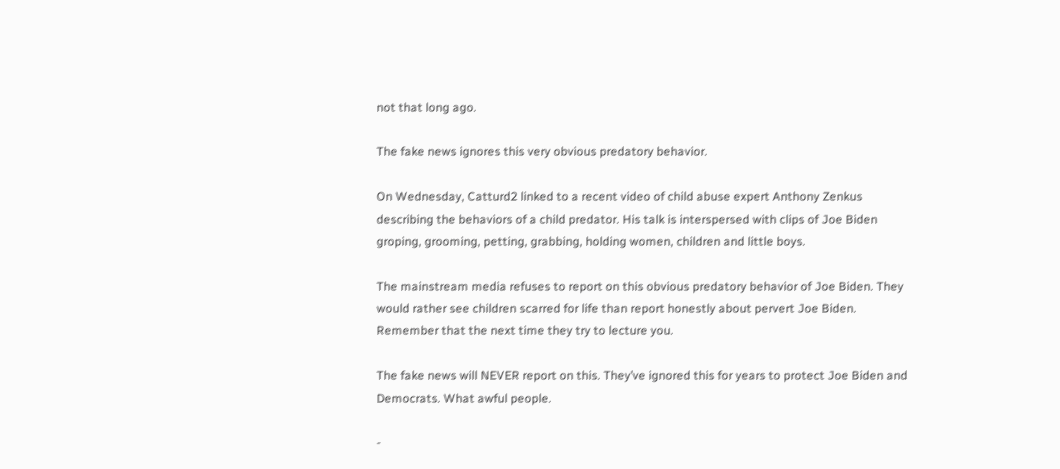not that long ago.

The fake news ignores this very obvious predatory behavior.

On Wednesday, Catturd2 linked to a recent video of child abuse expert Anthony Zenkus describing the behaviors of a child predator. His talk is interspersed with clips of Joe Biden groping, grooming, petting, grabbing, holding women, children and little boys.

The mainstream media refuses to report on this obvious predatory behavior of Joe Biden. They would rather see children scarred for life than report honestly about pervert Joe Biden. Remember that the next time they try to lecture you.

The fake news will NEVER report on this. They’ve ignored this for years to protect Joe Biden and Democrats. What awful people.

-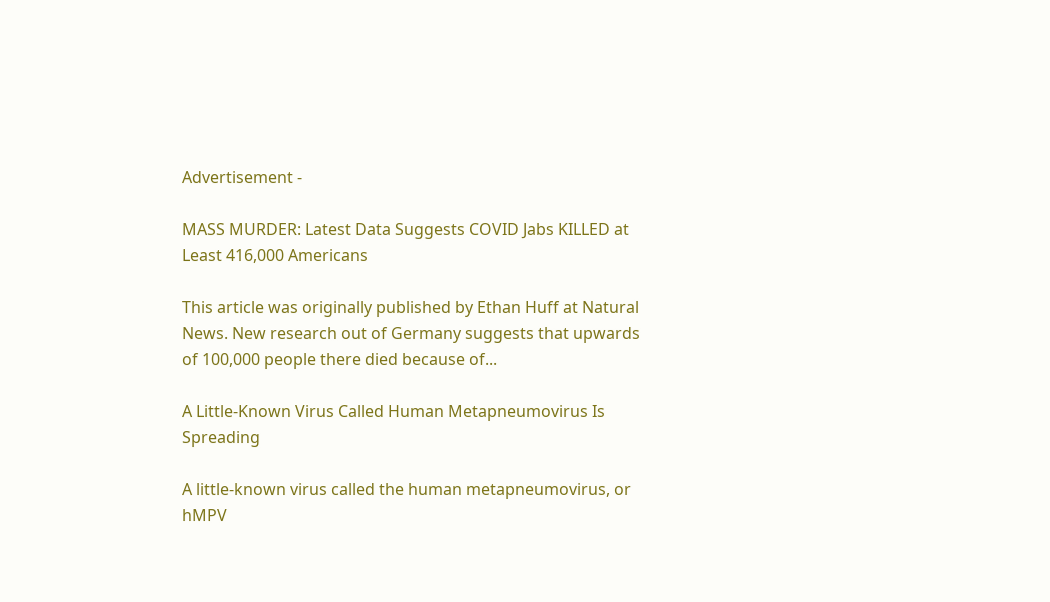Advertisement -

MASS MURDER: Latest Data Suggests COVID Jabs KILLED at Least 416,000 Americans

This article was originally published by Ethan Huff at Natural News. New research out of Germany suggests that upwards of 100,000 people there died because of...

A Little-Known Virus Called Human Metapneumovirus Is Spreading

A little-known virus called the human metapneumovirus, or hMPV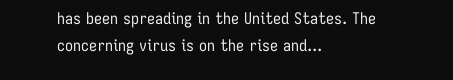has been spreading in the United States. The concerning virus is on the rise and...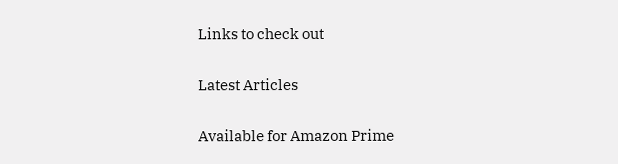Links to check out

Latest Articles

Available for Amazon Prime